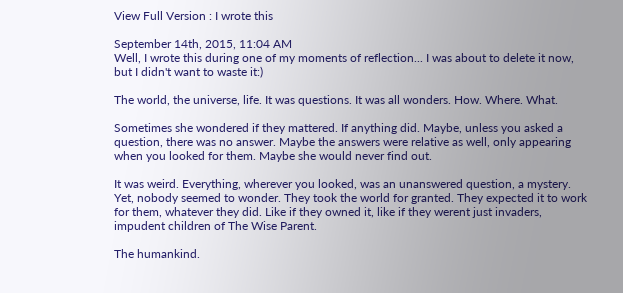View Full Version : I wrote this

September 14th, 2015, 11:04 AM
Well, I wrote this during one of my moments of reflection... I was about to delete it now, but I didn't want to waste it:)

The world, the universe, life. It was questions. It was all wonders. How. Where. What.

Sometimes she wondered if they mattered. If anything did. Maybe, unless you asked a question, there was no answer. Maybe the answers were relative as well, only appearing when you looked for them. Maybe she would never find out.

It was weird. Everything, wherever you looked, was an unanswered question, a mystery. Yet, nobody seemed to wonder. They took the world for granted. They expected it to work for them, whatever they did. Like if they owned it, like if they werent just invaders, impudent children of The Wise Parent.

The humankind.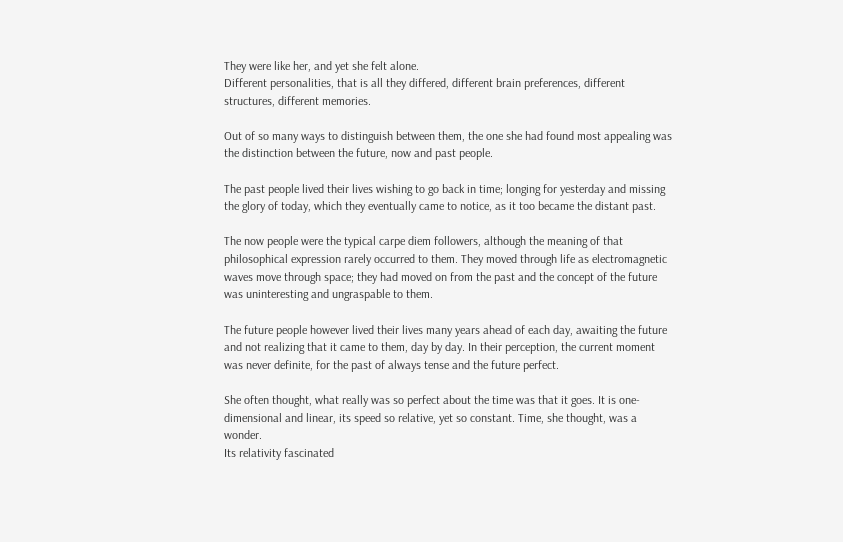They were like her, and yet she felt alone.
Different personalities, that is all they differed, different brain preferences, different structures, different memories.

Out of so many ways to distinguish between them, the one she had found most appealing was the distinction between the future, now and past people.

The past people lived their lives wishing to go back in time; longing for yesterday and missing the glory of today, which they eventually came to notice, as it too became the distant past.

The now people were the typical carpe diem followers, although the meaning of that philosophical expression rarely occurred to them. They moved through life as electromagnetic waves move through space; they had moved on from the past and the concept of the future was uninteresting and ungraspable to them.

The future people however lived their lives many years ahead of each day, awaiting the future and not realizing that it came to them, day by day. In their perception, the current moment was never definite, for the past of always tense and the future perfect.

She often thought, what really was so perfect about the time was that it goes. It is one-dimensional and linear, its speed so relative, yet so constant. Time, she thought, was a wonder.
Its relativity fascinated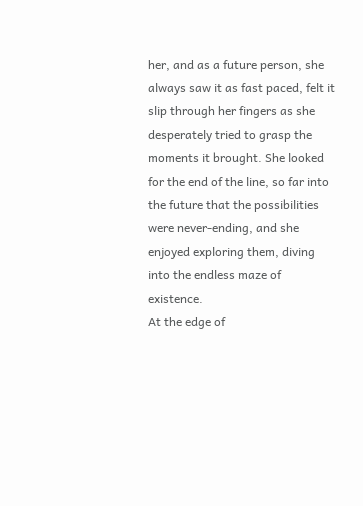her, and as a future person, she always saw it as fast paced, felt it slip through her fingers as she desperately tried to grasp the moments it brought. She looked for the end of the line, so far into the future that the possibilities were never-ending, and she enjoyed exploring them, diving into the endless maze of existence.
At the edge of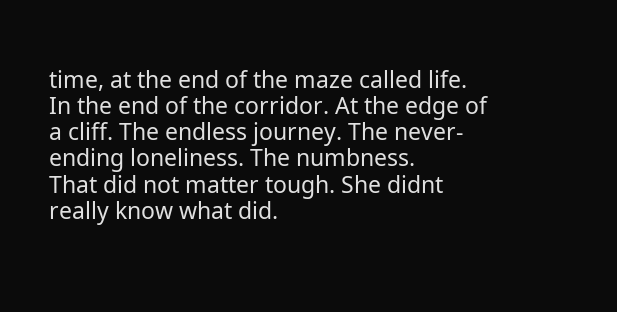time, at the end of the maze called life. In the end of the corridor. At the edge of a cliff. The endless journey. The never-ending loneliness. The numbness.
That did not matter tough. She didnt really know what did.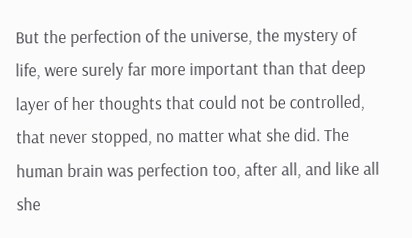But the perfection of the universe, the mystery of life, were surely far more important than that deep layer of her thoughts that could not be controlled, that never stopped, no matter what she did. The human brain was perfection too, after all, and like all she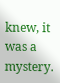knew, it was a mystery.